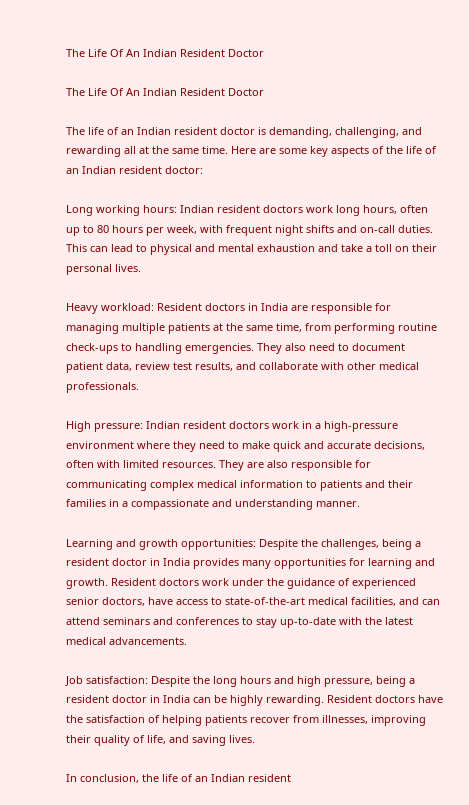The Life Of An Indian Resident Doctor

The Life Of An Indian Resident Doctor

The life of an Indian resident doctor is demanding, challenging, and rewarding all at the same time. Here are some key aspects of the life of an Indian resident doctor:

Long working hours: Indian resident doctors work long hours, often up to 80 hours per week, with frequent night shifts and on-call duties. This can lead to physical and mental exhaustion and take a toll on their personal lives.

Heavy workload: Resident doctors in India are responsible for managing multiple patients at the same time, from performing routine check-ups to handling emergencies. They also need to document patient data, review test results, and collaborate with other medical professionals.

High pressure: Indian resident doctors work in a high-pressure environment where they need to make quick and accurate decisions, often with limited resources. They are also responsible for communicating complex medical information to patients and their families in a compassionate and understanding manner.

Learning and growth opportunities: Despite the challenges, being a resident doctor in India provides many opportunities for learning and growth. Resident doctors work under the guidance of experienced senior doctors, have access to state-of-the-art medical facilities, and can attend seminars and conferences to stay up-to-date with the latest medical advancements.

Job satisfaction: Despite the long hours and high pressure, being a resident doctor in India can be highly rewarding. Resident doctors have the satisfaction of helping patients recover from illnesses, improving their quality of life, and saving lives.

In conclusion, the life of an Indian resident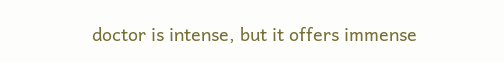doctor is intense, but it offers immense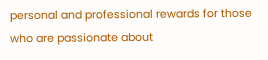personal and professional rewards for those who are passionate about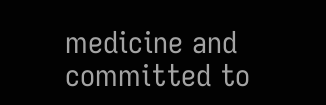medicine and committed to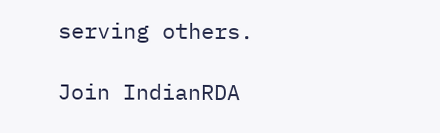serving others.

Join IndianRDA